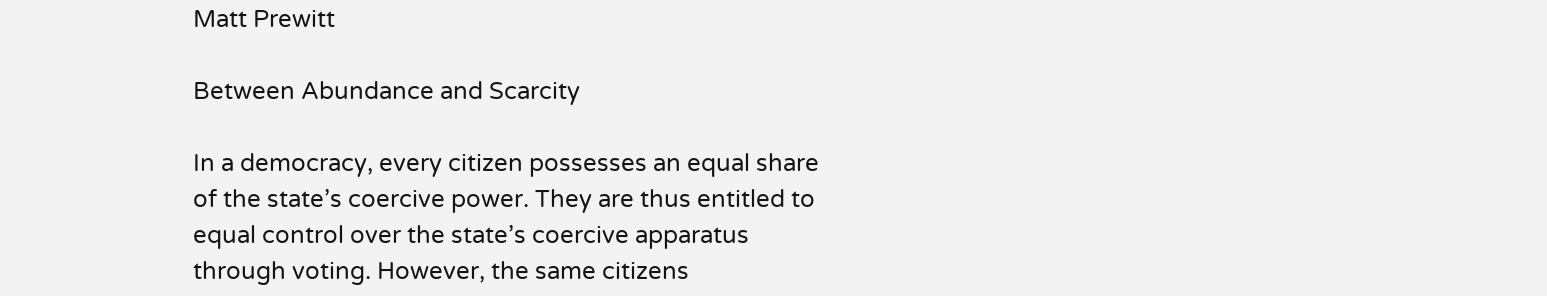Matt Prewitt

Between Abundance and Scarcity

In a democracy, every citizen possesses an equal share of the state’s coercive power. They are thus entitled to equal control over the state’s coercive apparatus through voting. However, the same citizens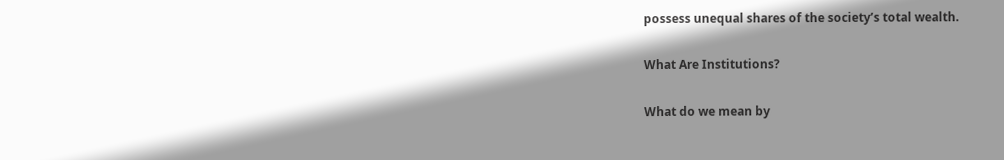possess unequal shares of the society’s total wealth.

What Are Institutions?

What do we mean by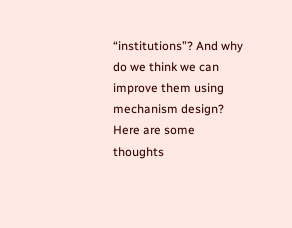“institutions”? And why do we think we can improve them using mechanism design? Here are some thoughts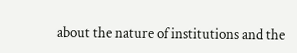about the nature of institutions and the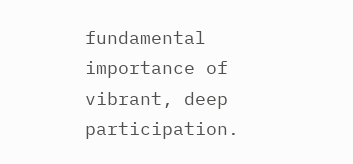fundamental importance of vibrant, deep participation.